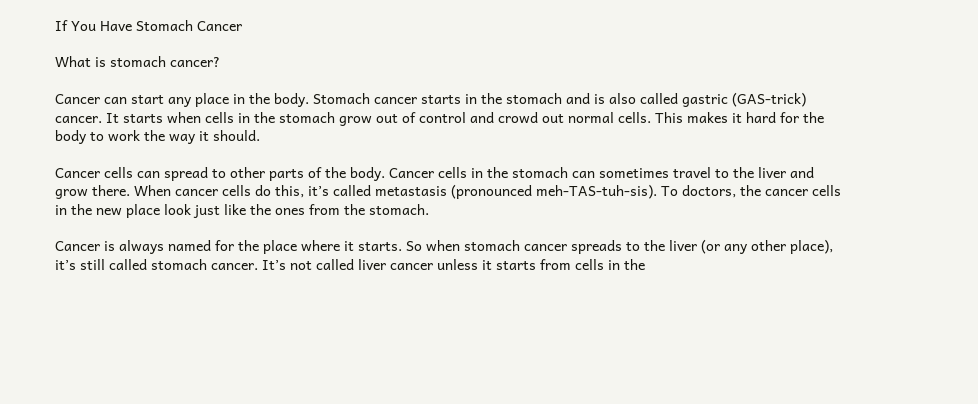If You Have Stomach Cancer

What is stomach cancer?

Cancer can start any place in the body. Stomach cancer starts in the stomach and is also called gastric (GAS-trick) cancer. It starts when cells in the stomach grow out of control and crowd out normal cells. This makes it hard for the body to work the way it should.

Cancer cells can spread to other parts of the body. Cancer cells in the stomach can sometimes travel to the liver and grow there. When cancer cells do this, it’s called metastasis (pronounced meh-TAS-tuh-sis). To doctors, the cancer cells in the new place look just like the ones from the stomach.

Cancer is always named for the place where it starts. So when stomach cancer spreads to the liver (or any other place), it’s still called stomach cancer. It’s not called liver cancer unless it starts from cells in the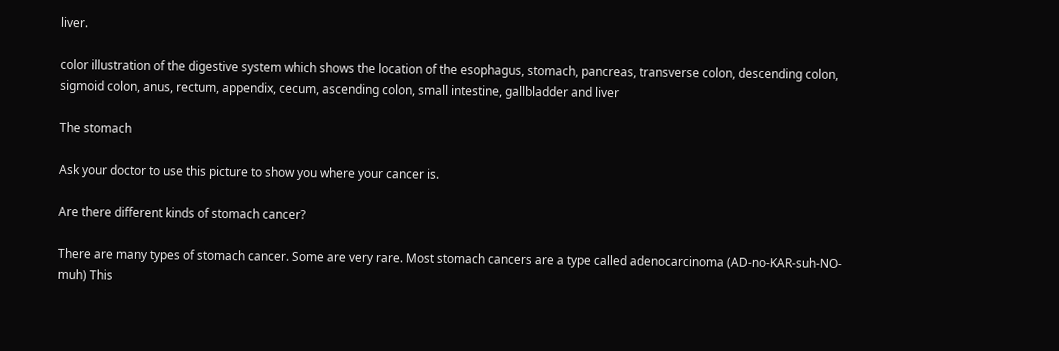liver.

color illustration of the digestive system which shows the location of the esophagus, stomach, pancreas, transverse colon, descending colon, sigmoid colon, anus, rectum, appendix, cecum, ascending colon, small intestine, gallbladder and liver

The stomach

Ask your doctor to use this picture to show you where your cancer is.

Are there different kinds of stomach cancer?

There are many types of stomach cancer. Some are very rare. Most stomach cancers are a type called adenocarcinoma (AD-no-KAR-suh-NO-muh) This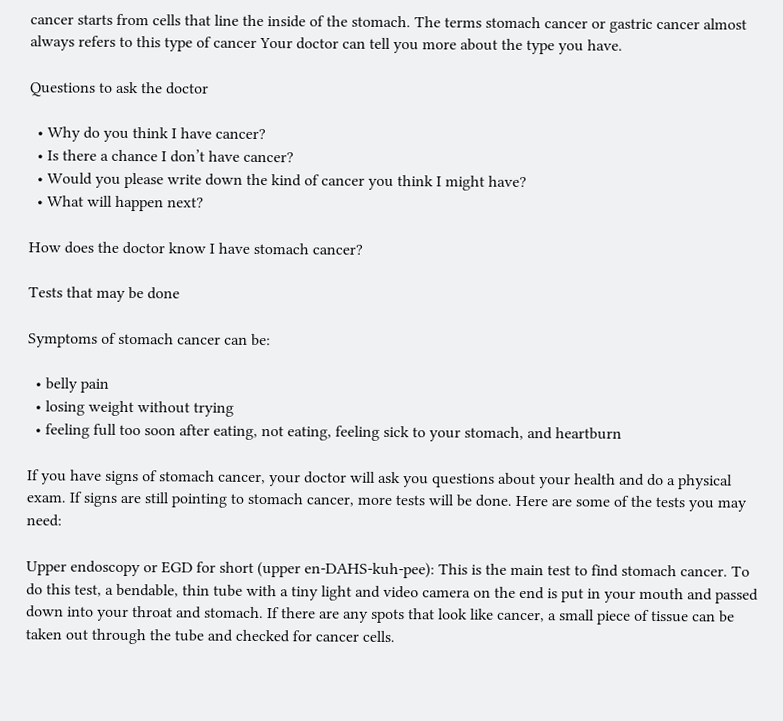cancer starts from cells that line the inside of the stomach. The terms stomach cancer or gastric cancer almost always refers to this type of cancer Your doctor can tell you more about the type you have.

Questions to ask the doctor

  • Why do you think I have cancer?
  • Is there a chance I don’t have cancer?
  • Would you please write down the kind of cancer you think I might have?
  • What will happen next?

How does the doctor know I have stomach cancer?

Tests that may be done

Symptoms of stomach cancer can be:

  • belly pain
  • losing weight without trying
  • feeling full too soon after eating, not eating, feeling sick to your stomach, and heartburn

If you have signs of stomach cancer, your doctor will ask you questions about your health and do a physical exam. If signs are still pointing to stomach cancer, more tests will be done. Here are some of the tests you may need:

Upper endoscopy or EGD for short (upper en-DAHS-kuh-pee): This is the main test to find stomach cancer. To do this test, a bendable, thin tube with a tiny light and video camera on the end is put in your mouth and passed down into your throat and stomach. If there are any spots that look like cancer, a small piece of tissue can be taken out through the tube and checked for cancer cells.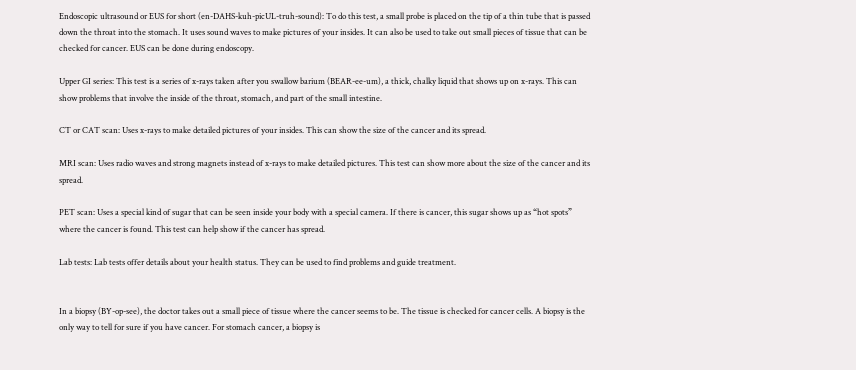Endoscopic ultrasound or EUS for short (en-DAHS-kuh-picUL-truh-sound): To do this test, a small probe is placed on the tip of a thin tube that is passed down the throat into the stomach. It uses sound waves to make pictures of your insides. It can also be used to take out small pieces of tissue that can be checked for cancer. EUS can be done during endoscopy.

Upper GI series: This test is a series of x-rays taken after you swallow barium (BEAR-ee-um), a thick, chalky liquid that shows up on x-rays. This can show problems that involve the inside of the throat, stomach, and part of the small intestine.

CT or CAT scan: Uses x-rays to make detailed pictures of your insides. This can show the size of the cancer and its spread.

MRI scan: Uses radio waves and strong magnets instead of x-rays to make detailed pictures. This test can show more about the size of the cancer and its spread.

PET scan: Uses a special kind of sugar that can be seen inside your body with a special camera. If there is cancer, this sugar shows up as “hot spots” where the cancer is found. This test can help show if the cancer has spread.

Lab tests: Lab tests offer details about your health status. They can be used to find problems and guide treatment.


In a biopsy (BY-op-see), the doctor takes out a small piece of tissue where the cancer seems to be. The tissue is checked for cancer cells. A biopsy is the only way to tell for sure if you have cancer. For stomach cancer, a biopsy is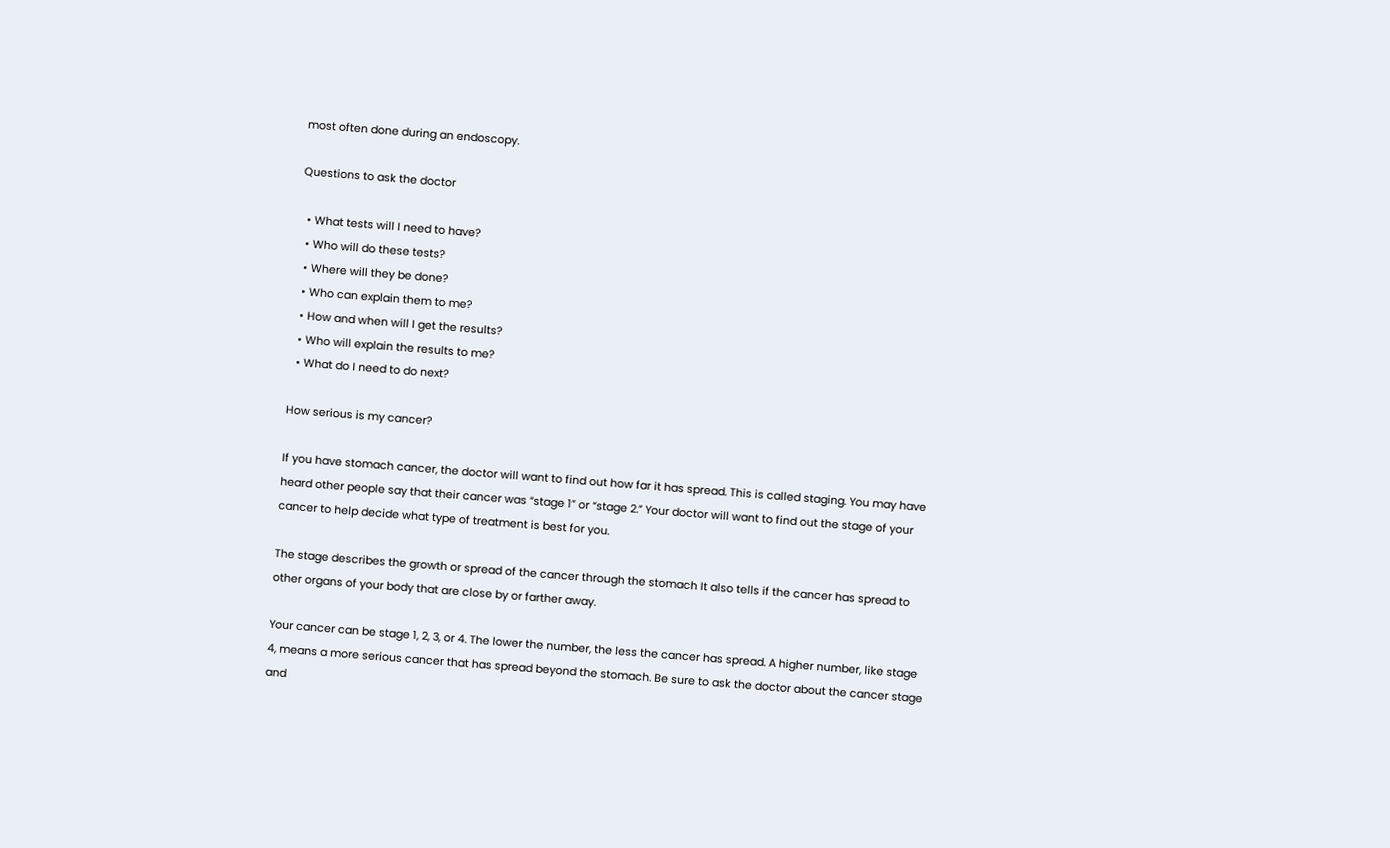most often done during an endoscopy.

Questions to ask the doctor

  • What tests will I need to have?
  • Who will do these tests?
  • Where will they be done?
  • Who can explain them to me?
  • How and when will I get the results?
  • Who will explain the results to me?
  • What do I need to do next?

How serious is my cancer?

If you have stomach cancer, the doctor will want to find out how far it has spread. This is called staging. You may have heard other people say that their cancer was “stage 1” or “stage 2.” Your doctor will want to find out the stage of your cancer to help decide what type of treatment is best for you.

The stage describes the growth or spread of the cancer through the stomach It also tells if the cancer has spread to other organs of your body that are close by or farther away.

Your cancer can be stage 1, 2, 3, or 4. The lower the number, the less the cancer has spread. A higher number, like stage 4, means a more serious cancer that has spread beyond the stomach. Be sure to ask the doctor about the cancer stage and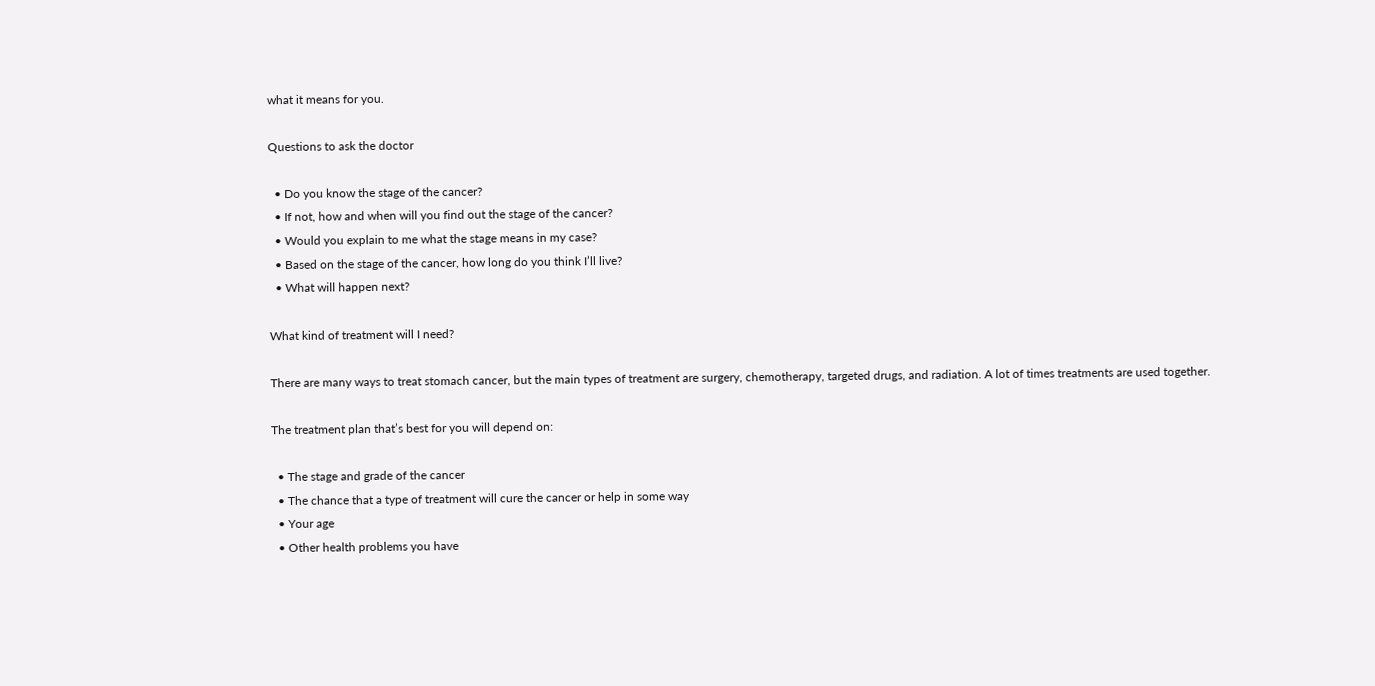what it means for you.

Questions to ask the doctor

  • Do you know the stage of the cancer?
  • If not, how and when will you find out the stage of the cancer?
  • Would you explain to me what the stage means in my case?
  • Based on the stage of the cancer, how long do you think I’ll live?
  • What will happen next?

What kind of treatment will I need?

There are many ways to treat stomach cancer, but the main types of treatment are surgery, chemotherapy, targeted drugs, and radiation. A lot of times treatments are used together.

The treatment plan that’s best for you will depend on:

  • The stage and grade of the cancer
  • The chance that a type of treatment will cure the cancer or help in some way
  • Your age
  • Other health problems you have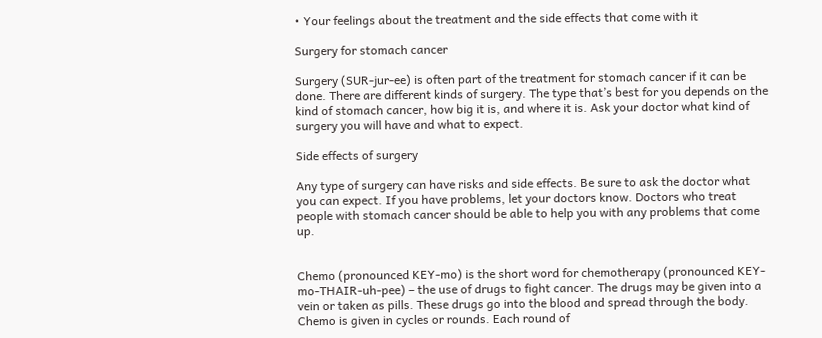• Your feelings about the treatment and the side effects that come with it

Surgery for stomach cancer

Surgery (SUR-jur-ee) is often part of the treatment for stomach cancer if it can be done. There are different kinds of surgery. The type that’s best for you depends on the kind of stomach cancer, how big it is, and where it is. Ask your doctor what kind of surgery you will have and what to expect.

Side effects of surgery

Any type of surgery can have risks and side effects. Be sure to ask the doctor what you can expect. If you have problems, let your doctors know. Doctors who treat people with stomach cancer should be able to help you with any problems that come up.


Chemo (pronounced KEY-mo) is the short word for chemotherapy (pronounced KEY-mo-THAIR-uh-pee) – the use of drugs to fight cancer. The drugs may be given into a vein or taken as pills. These drugs go into the blood and spread through the body. Chemo is given in cycles or rounds. Each round of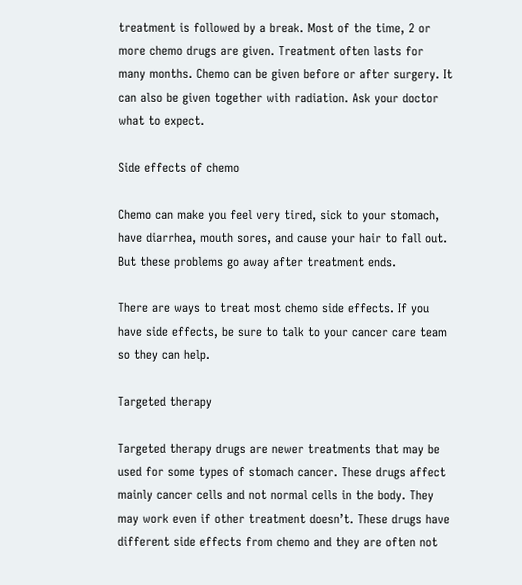treatment is followed by a break. Most of the time, 2 or more chemo drugs are given. Treatment often lasts for many months. Chemo can be given before or after surgery. It can also be given together with radiation. Ask your doctor what to expect.

Side effects of chemo

Chemo can make you feel very tired, sick to your stomach, have diarrhea, mouth sores, and cause your hair to fall out. But these problems go away after treatment ends.

There are ways to treat most chemo side effects. If you have side effects, be sure to talk to your cancer care team so they can help.

Targeted therapy

Targeted therapy drugs are newer treatments that may be used for some types of stomach cancer. These drugs affect mainly cancer cells and not normal cells in the body. They may work even if other treatment doesn’t. These drugs have different side effects from chemo and they are often not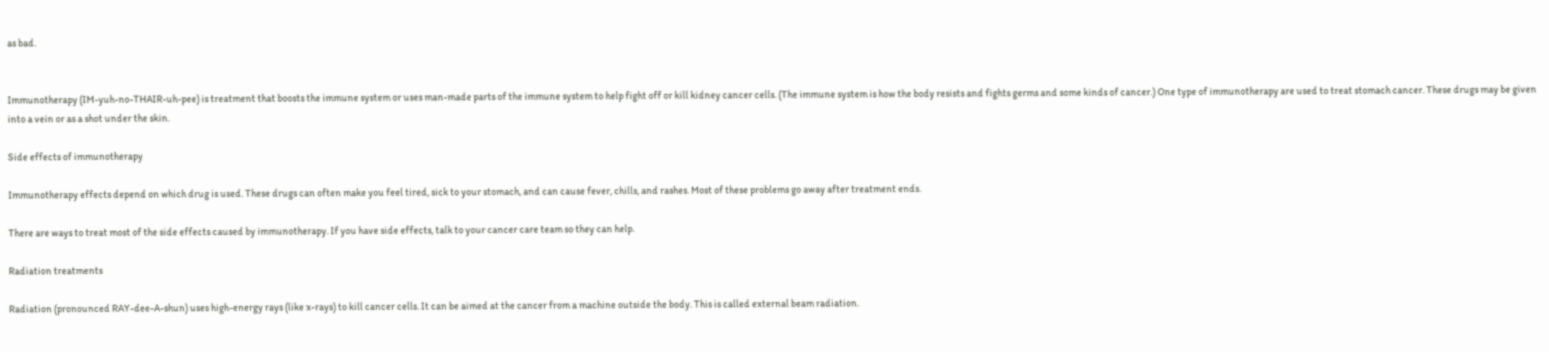as bad.


Immunotherapy (IM-yuh-no-THAIR-uh-pee) is treatment that boosts the immune system or uses man-made parts of the immune system to help fight off or kill kidney cancer cells. (The immune system is how the body resists and fights germs and some kinds of cancer.) One type of immunotherapy are used to treat stomach cancer. These drugs may be given into a vein or as a shot under the skin.

Side effects of immunotherapy

Immunotherapy effects depend on which drug is used. These drugs can often make you feel tired, sick to your stomach, and can cause fever, chills, and rashes. Most of these problems go away after treatment ends.

There are ways to treat most of the side effects caused by immunotherapy. If you have side effects, talk to your cancer care team so they can help.

Radiation treatments

Radiation (pronounced RAY-dee-A-shun) uses high-energy rays (like x-rays) to kill cancer cells. It can be aimed at the cancer from a machine outside the body. This is called external beam radiation.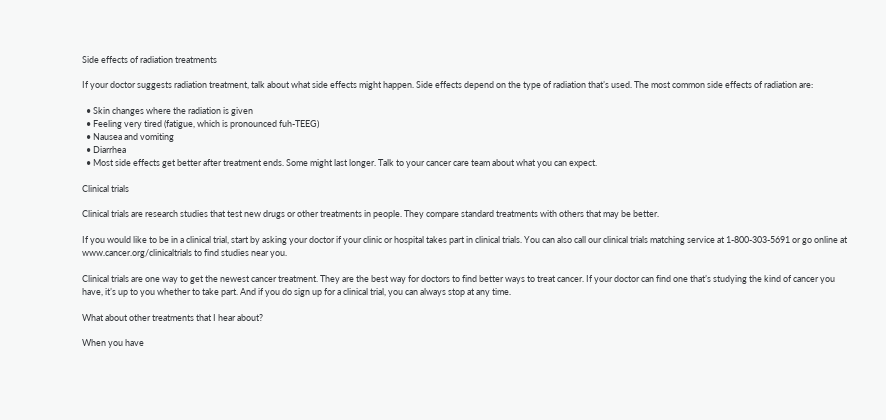Side effects of radiation treatments

If your doctor suggests radiation treatment, talk about what side effects might happen. Side effects depend on the type of radiation that’s used. The most common side effects of radiation are:

  • Skin changes where the radiation is given
  • Feeling very tired (fatigue, which is pronounced fuh-TEEG)
  • Nausea and vomiting
  • Diarrhea
  • Most side effects get better after treatment ends. Some might last longer. Talk to your cancer care team about what you can expect.

Clinical trials

Clinical trials are research studies that test new drugs or other treatments in people. They compare standard treatments with others that may be better.

If you would like to be in a clinical trial, start by asking your doctor if your clinic or hospital takes part in clinical trials. You can also call our clinical trials matching service at 1-800-303-5691 or go online at www.cancer.org/clinicaltrials to find studies near you.

Clinical trials are one way to get the newest cancer treatment. They are the best way for doctors to find better ways to treat cancer. If your doctor can find one that’s studying the kind of cancer you have, it’s up to you whether to take part. And if you do sign up for a clinical trial, you can always stop at any time.

What about other treatments that I hear about?

When you have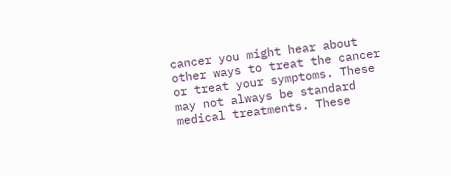cancer you might hear about other ways to treat the cancer or treat your symptoms. These may not always be standard medical treatments. These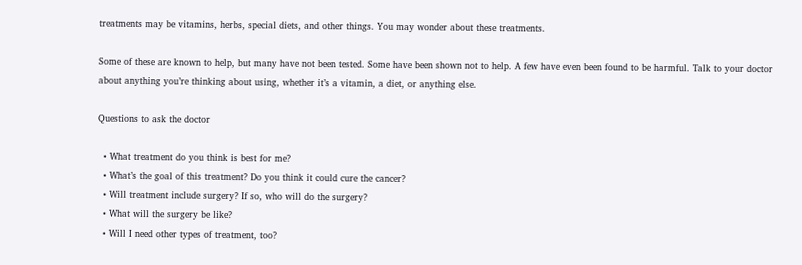treatments may be vitamins, herbs, special diets, and other things. You may wonder about these treatments.

Some of these are known to help, but many have not been tested. Some have been shown not to help. A few have even been found to be harmful. Talk to your doctor about anything you’re thinking about using, whether it’s a vitamin, a diet, or anything else.

Questions to ask the doctor

  • What treatment do you think is best for me?
  • What’s the goal of this treatment? Do you think it could cure the cancer?
  • Will treatment include surgery? If so, who will do the surgery?
  • What will the surgery be like?
  • Will I need other types of treatment, too?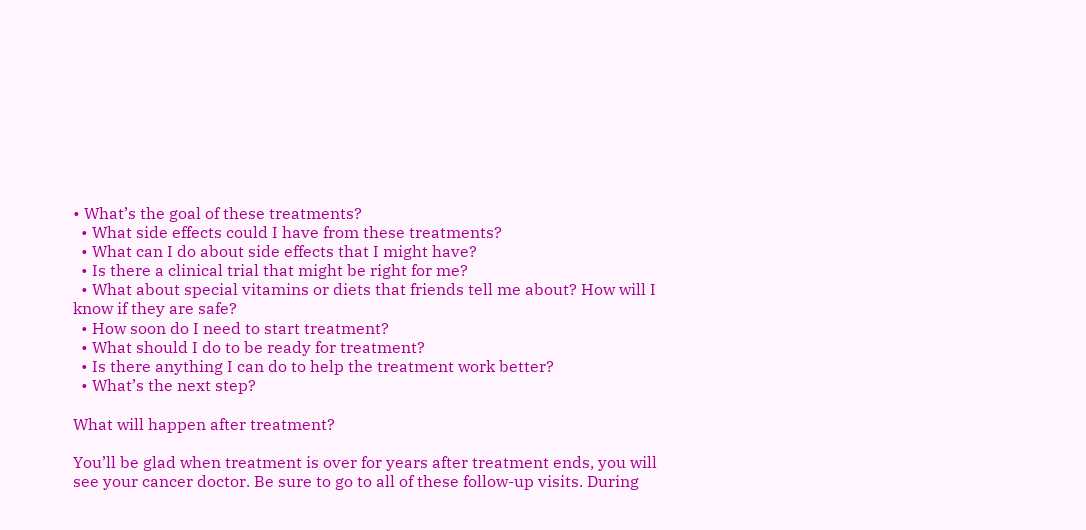• What’s the goal of these treatments?
  • What side effects could I have from these treatments?
  • What can I do about side effects that I might have?
  • Is there a clinical trial that might be right for me?
  • What about special vitamins or diets that friends tell me about? How will I know if they are safe?
  • How soon do I need to start treatment?
  • What should I do to be ready for treatment?
  • Is there anything I can do to help the treatment work better?
  • What’s the next step?

What will happen after treatment?

You’ll be glad when treatment is over for years after treatment ends, you will see your cancer doctor. Be sure to go to all of these follow-up visits. During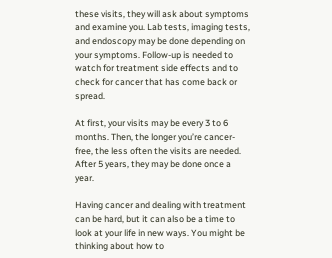these visits, they will ask about symptoms and examine you. Lab tests, imaging tests, and endoscopy may be done depending on your symptoms. Follow-up is needed to watch for treatment side effects and to check for cancer that has come back or spread.

At first, your visits may be every 3 to 6 months. Then, the longer you’re cancer-free, the less often the visits are needed. After 5 years, they may be done once a year.

Having cancer and dealing with treatment can be hard, but it can also be a time to look at your life in new ways. You might be thinking about how to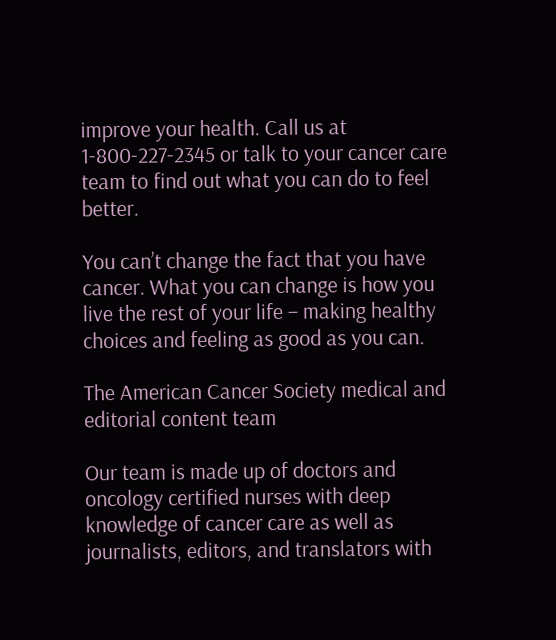improve your health. Call us at 1-800-227-2345 or talk to your cancer care team to find out what you can do to feel better.

You can’t change the fact that you have cancer. What you can change is how you live the rest of your life – making healthy choices and feeling as good as you can.

The American Cancer Society medical and editorial content team

Our team is made up of doctors and oncology certified nurses with deep knowledge of cancer care as well as journalists, editors, and translators with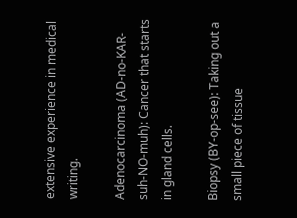extensive experience in medical writing.

Adenocarcinoma (AD-no-KAR-suh-NO-muh): Cancer that starts in gland cells.

Biopsy (BY-op-see): Taking out a small piece of tissue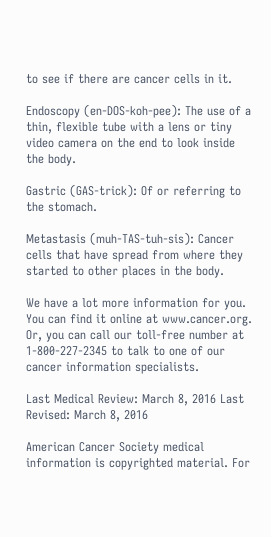to see if there are cancer cells in it.

Endoscopy (en-DOS-koh-pee): The use of a thin, flexible tube with a lens or tiny video camera on the end to look inside the body.

Gastric (GAS-trick): Of or referring to the stomach.

Metastasis (muh-TAS-tuh-sis): Cancer cells that have spread from where they started to other places in the body.

We have a lot more information for you. You can find it online at www.cancer.org. Or, you can call our toll-free number at 1-800-227-2345 to talk to one of our cancer information specialists.

Last Medical Review: March 8, 2016 Last Revised: March 8, 2016

American Cancer Society medical information is copyrighted material. For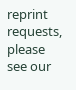reprint requests, please see our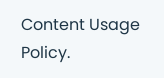Content Usage Policy.